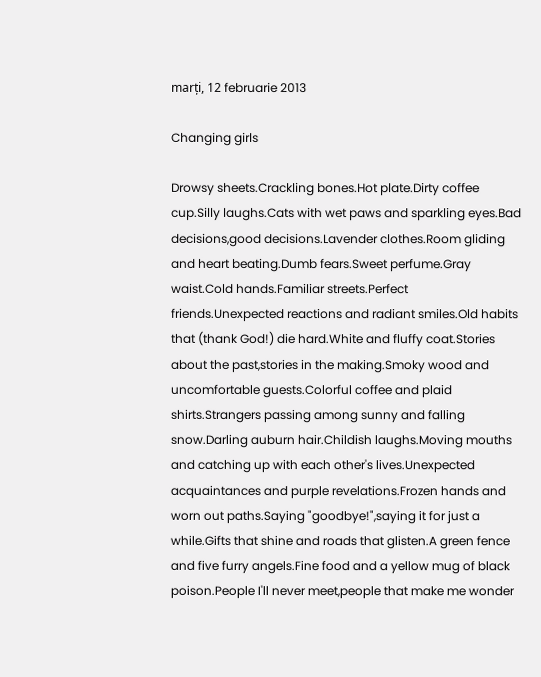marți, 12 februarie 2013

Changing girls

Drowsy sheets.Crackling bones.Hot plate.Dirty coffee cup.Silly laughs.Cats with wet paws and sparkling eyes.Bad decisions,good decisions.Lavender clothes.Room gliding and heart beating.Dumb fears.Sweet perfume.Gray waist.Cold hands.Familiar streets.Perfect friends.Unexpected reactions and radiant smiles.Old habits that (thank God!) die hard.White and fluffy coat.Stories about the past,stories in the making.Smoky wood and uncomfortable guests.Colorful coffee and plaid shirts.Strangers passing among sunny and falling snow.Darling auburn hair.Childish laughs.Moving mouths and catching up with each other's lives.Unexpected acquaintances and purple revelations.Frozen hands and worn out paths.Saying "goodbye!",saying it for just a while.Gifts that shine and roads that glisten.A green fence and five furry angels.Fine food and a yellow mug of black poison.People I'll never meet,people that make me wonder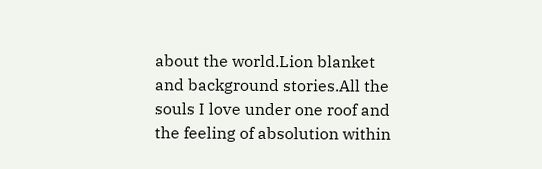about the world.Lion blanket and background stories.All the souls I love under one roof and the feeling of absolution within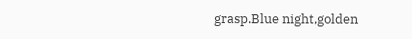grasp.Blue night,golden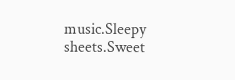music.Sleepy sheets.Sweet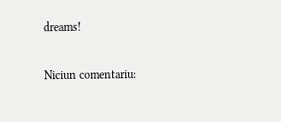dreams!

Niciun comentariu: